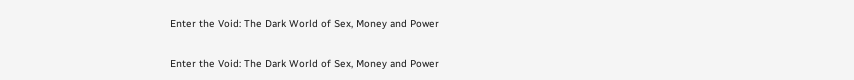Enter the Void: The Dark World of Sex, Money and Power

Enter the Void: The Dark World of Sex, Money and Power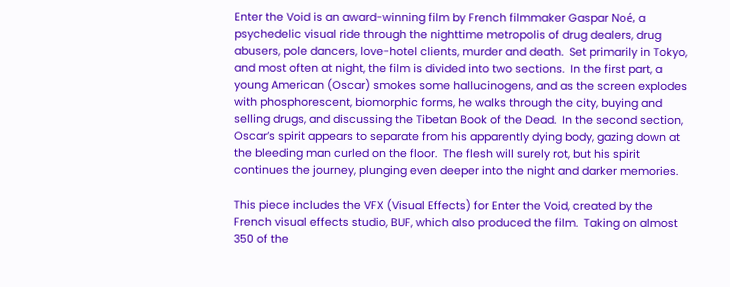Enter the Void is an award-winning film by French filmmaker Gaspar Noé, a psychedelic visual ride through the nighttime metropolis of drug dealers, drug abusers, pole dancers, love-hotel clients, murder and death.  Set primarily in Tokyo, and most often at night, the film is divided into two sections.  In the first part, a young American (Oscar) smokes some hallucinogens, and as the screen explodes with phosphorescent, biomorphic forms, he walks through the city, buying and selling drugs, and discussing the Tibetan Book of the Dead.  In the second section, Oscar’s spirit appears to separate from his apparently dying body, gazing down at the bleeding man curled on the floor.  The flesh will surely rot, but his spirit continues the journey, plunging even deeper into the night and darker memories.

This piece includes the VFX (Visual Effects) for Enter the Void, created by the French visual effects studio, BUF, which also produced the film.  Taking on almost 350 of the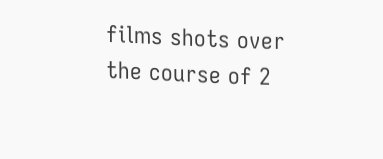films shots over the course of 2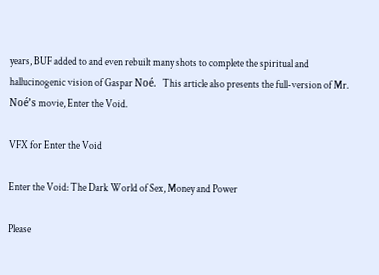years, BUF added to and even rebuilt many shots to complete the spiritual and hallucinogenic vision of Gaspar Noé.  This article also presents the full-version of Mr. Noé’s movie, Enter the Void.

VFX for Enter the Void

Enter the Void: The Dark World of Sex, Money and Power

Please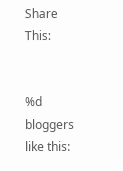Share This:


%d bloggers like this: